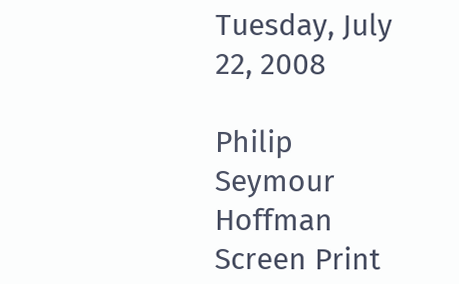Tuesday, July 22, 2008

Philip Seymour Hoffman Screen Print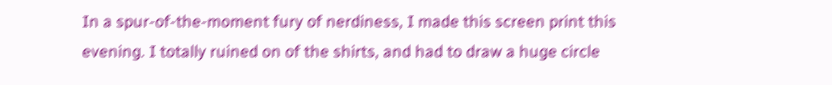In a spur-of-the-moment fury of nerdiness, I made this screen print this evening. I totally ruined on of the shirts, and had to draw a huge circle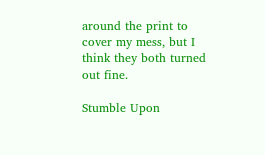around the print to cover my mess, but I think they both turned out fine.

Stumble Upon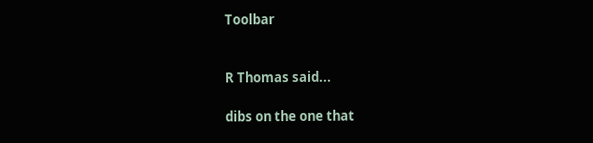Toolbar


R Thomas said...

dibs on the one that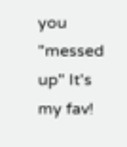you "messed up" It's my fav!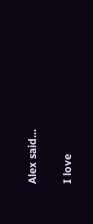Alex said...

I love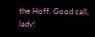the Hoff. Good call, lady!